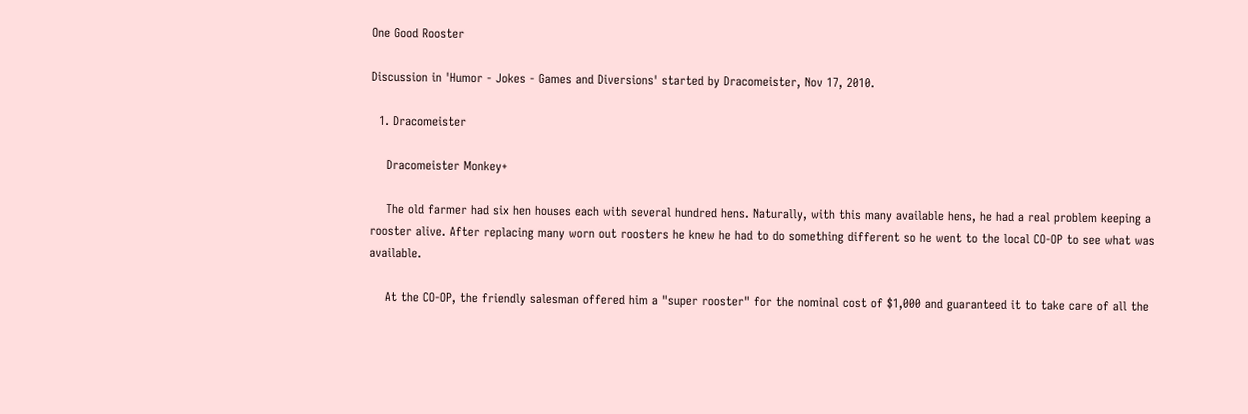One Good Rooster

Discussion in 'Humor - Jokes - Games and Diversions' started by Dracomeister, Nov 17, 2010.

  1. Dracomeister

    Dracomeister Monkey+

    The old farmer had six hen houses each with several hundred hens. Naturally, with this many available hens, he had a real problem keeping a rooster alive. After replacing many worn out roosters he knew he had to do something different so he went to the local CO-OP to see what was available.

    At the CO-OP, the friendly salesman offered him a "super rooster" for the nominal cost of $1,000 and guaranteed it to take care of all the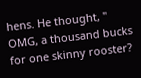hens. He thought, " OMG, a thousand bucks for one skinny rooster?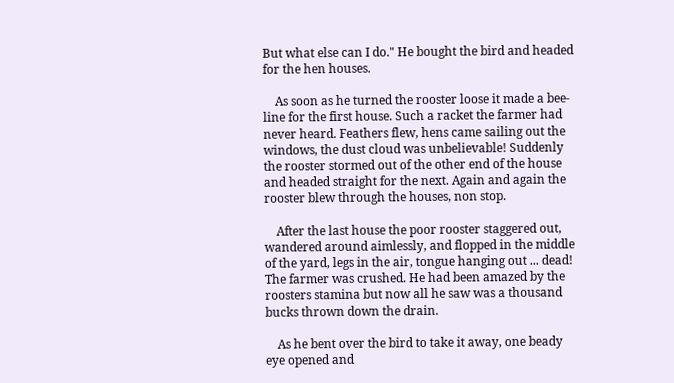But what else can I do." He bought the bird and headed for the hen houses.

    As soon as he turned the rooster loose it made a bee-line for the first house. Such a racket the farmer had never heard. Feathers flew, hens came sailing out the windows, the dust cloud was unbelievable! Suddenly the rooster stormed out of the other end of the house and headed straight for the next. Again and again the rooster blew through the houses, non stop.

    After the last house the poor rooster staggered out, wandered around aimlessly, and flopped in the middle of the yard, legs in the air, tongue hanging out ... dead! The farmer was crushed. He had been amazed by the roosters stamina but now all he saw was a thousand bucks thrown down the drain.

    As he bent over the bird to take it away, one beady eye opened and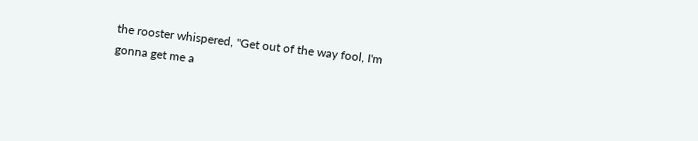the rooster whispered, "Get out of the way fool, I'm gonna get me a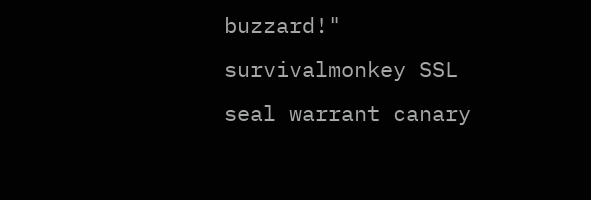buzzard!"
survivalmonkey SSL seal warrant canary